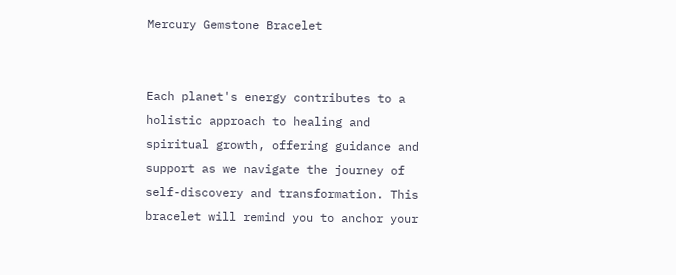Mercury Gemstone Bracelet


Each planet's energy contributes to a holistic approach to healing and spiritual growth, offering guidance and support as we navigate the journey of self-discovery and transformation. This bracelet will remind you to anchor your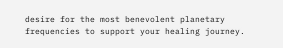desire for the most benevolent planetary frequencies to support your healing journey.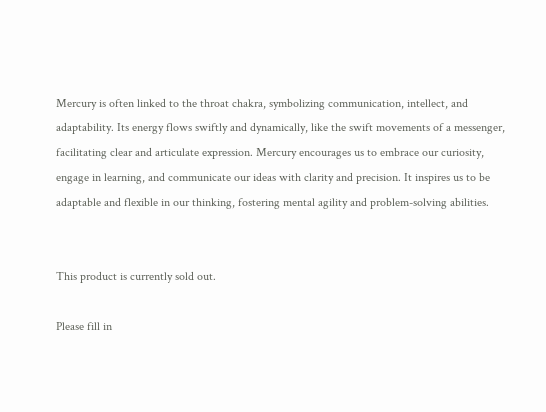Mercury is often linked to the throat chakra, symbolizing communication, intellect, and adaptability. Its energy flows swiftly and dynamically, like the swift movements of a messenger, facilitating clear and articulate expression. Mercury encourages us to embrace our curiosity, engage in learning, and communicate our ideas with clarity and precision. It inspires us to be adaptable and flexible in our thinking, fostering mental agility and problem-solving abilities.


This product is currently sold out.

Please fill in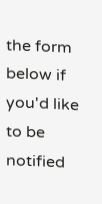the form below if you'd like to be notified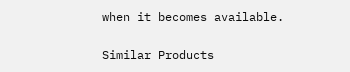when it becomes available.

Similar Products